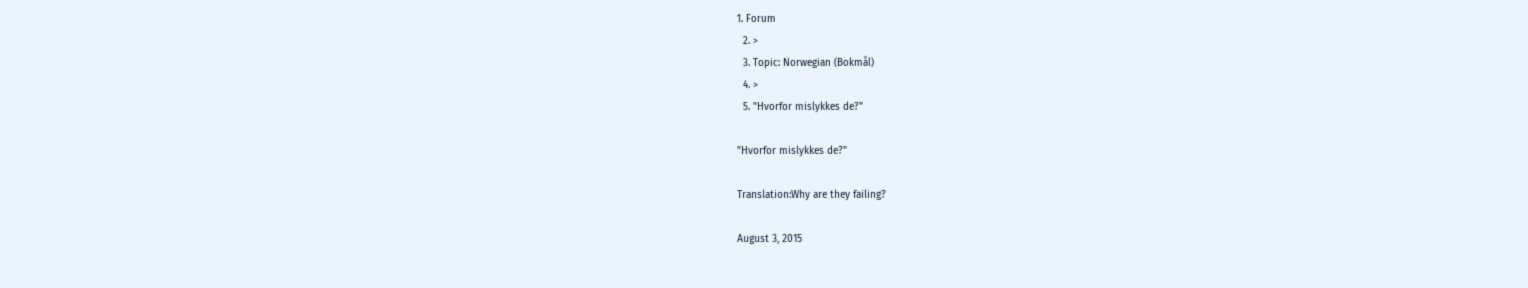1. Forum
  2. >
  3. Topic: Norwegian (Bokmål)
  4. >
  5. "Hvorfor mislykkes de?"

"Hvorfor mislykkes de?"

Translation:Why are they failing?

August 3, 2015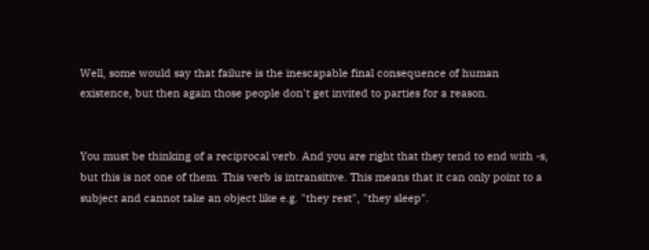Well, some would say that failure is the inescapable final consequence of human existence, but then again those people don't get invited to parties for a reason.


You must be thinking of a reciprocal verb. And you are right that they tend to end with -s, but this is not one of them. This verb is intransitive. This means that it can only point to a subject and cannot take an object like e.g. "they rest", "they sleep".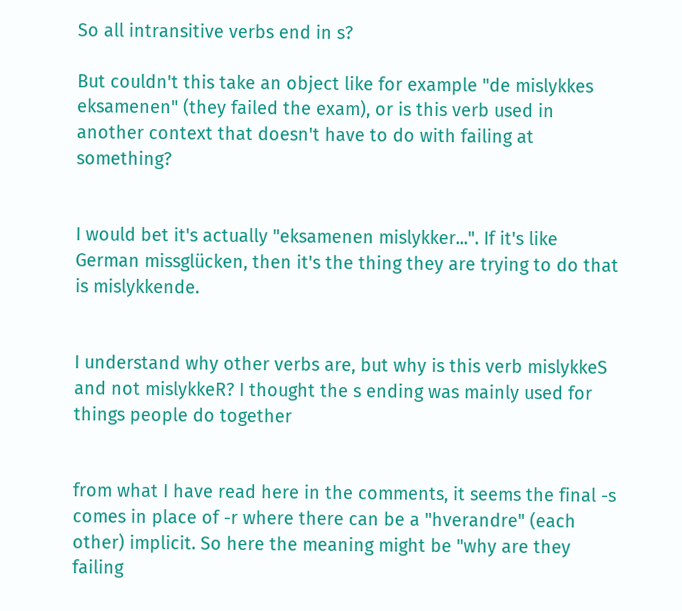So all intransitive verbs end in s?

But couldn't this take an object like for example "de mislykkes eksamenen" (they failed the exam), or is this verb used in another context that doesn't have to do with failing at something?


I would bet it's actually "eksamenen mislykker...". If it's like German missglücken, then it's the thing they are trying to do that is mislykkende.


I understand why other verbs are, but why is this verb mislykkeS and not mislykkeR? I thought the s ending was mainly used for things people do together


from what I have read here in the comments, it seems the final -s comes in place of -r where there can be a "hverandre" (each other) implicit. So here the meaning might be "why are they failing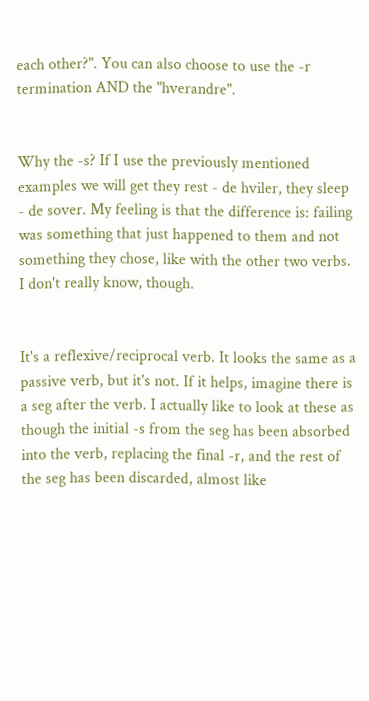each other?". You can also choose to use the -r termination AND the "hverandre".


Why the -s? If I use the previously mentioned examples we will get they rest - de hviler, they sleep - de sover. My feeling is that the difference is: failing was something that just happened to them and not something they chose, like with the other two verbs. I don't really know, though.


It's a reflexive/reciprocal verb. It looks the same as a passive verb, but it's not. If it helps, imagine there is a seg after the verb. I actually like to look at these as though the initial -s from the seg has been absorbed into the verb, replacing the final -r, and the rest of the seg has been discarded, almost like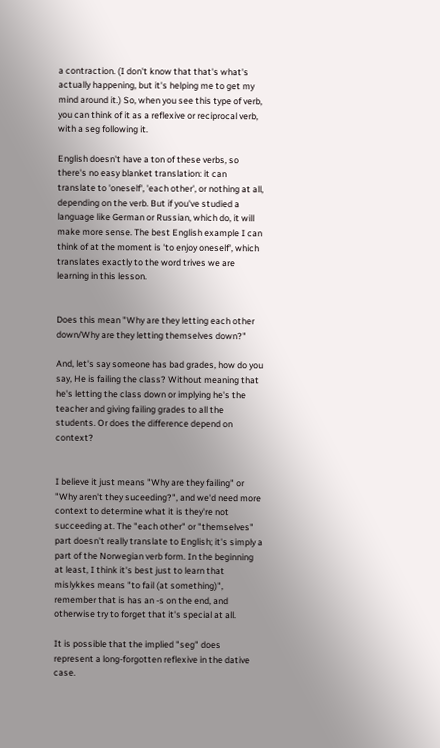a contraction. (I don't know that that's what's actually happening, but it's helping me to get my mind around it.) So, when you see this type of verb, you can think of it as a reflexive or reciprocal verb, with a seg following it.

English doesn't have a ton of these verbs, so there's no easy blanket translation: it can translate to 'oneself', 'each other', or nothing at all, depending on the verb. But if you've studied a language like German or Russian, which do, it will make more sense. The best English example I can think of at the moment is 'to enjoy oneself', which translates exactly to the word trives we are learning in this lesson.


Does this mean "Why are they letting each other down/Why are they letting themselves down?"

And, let's say someone has bad grades, how do you say, He is failing the class? Without meaning that he's letting the class down or implying he's the teacher and giving failing grades to all the students. Or does the difference depend on context?


I believe it just means "Why are they failing" or "Why aren't they suceeding?", and we'd need more context to determine what it is they're not succeeding at. The "each other" or "themselves" part doesn't really translate to English; it's simply a part of the Norwegian verb form. In the beginning at least, I think it's best just to learn that mislykkes means "to fail (at something)", remember that is has an -s on the end, and otherwise try to forget that it's special at all.

It is possible that the implied "seg" does represent a long-forgotten reflexive in the dative case.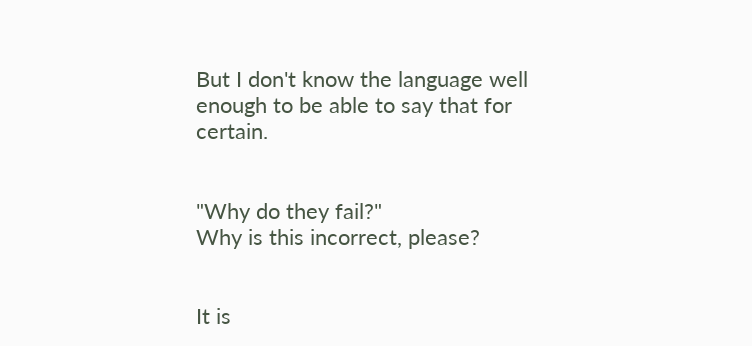But I don't know the language well enough to be able to say that for certain.


"Why do they fail?"
Why is this incorrect, please?


It is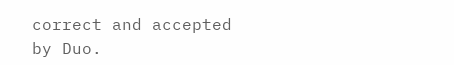correct and accepted by Duo.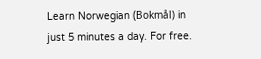Learn Norwegian (Bokmål) in just 5 minutes a day. For free.